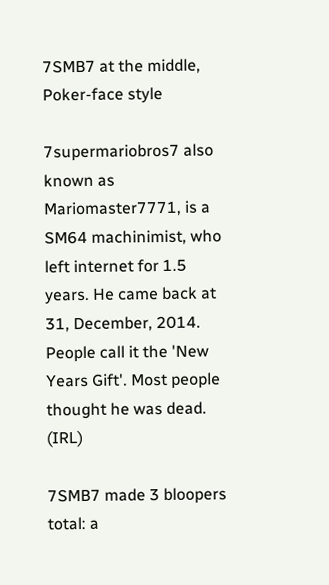7SMB7 at the middle, Poker-face style

7supermariobros7 also known as Mariomaster7771, is a SM64 machinimist, who left internet for 1.5 years. He came back at 31, December, 2014. People call it the 'New Years Gift'. Most people thought he was dead. (IRL)

7SMB7 made 3 bloopers total: a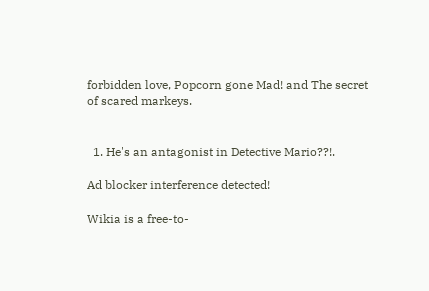forbidden love, Popcorn gone Mad! and The secret of scared markeys.


  1. He's an antagonist in Detective Mario??!.

Ad blocker interference detected!

Wikia is a free-to-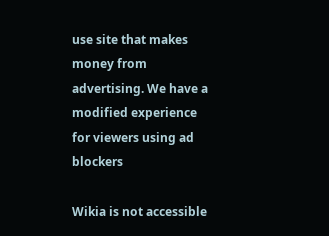use site that makes money from advertising. We have a modified experience for viewers using ad blockers

Wikia is not accessible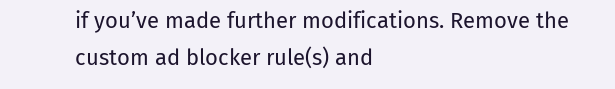if you’ve made further modifications. Remove the custom ad blocker rule(s) and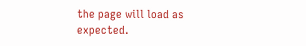the page will load as expected.